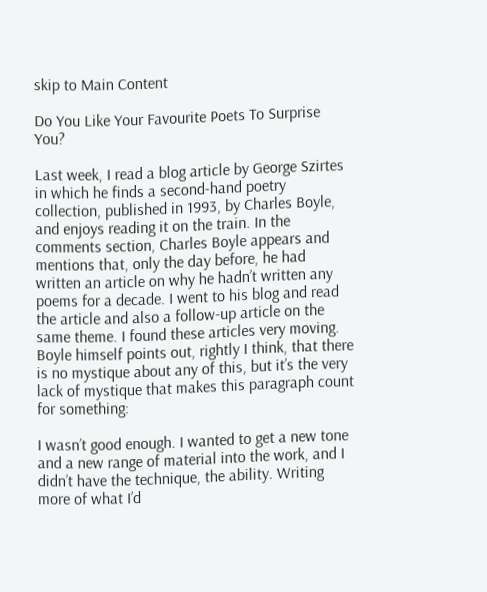skip to Main Content

Do You Like Your Favourite Poets To Surprise You?

Last week, I read a blog article by George Szirtes in which he finds a second-hand poetry collection, published in 1993, by Charles Boyle, and enjoys reading it on the train. In the comments section, Charles Boyle appears and mentions that, only the day before, he had written an article on why he hadn’t written any poems for a decade. I went to his blog and read the article and also a follow-up article on the same theme. I found these articles very moving. Boyle himself points out, rightly I think, that there is no mystique about any of this, but it’s the very lack of mystique that makes this paragraph count for something:

I wasn’t good enough. I wanted to get a new tone and a new range of material into the work, and I didn’t have the technique, the ability. Writing more of what I’d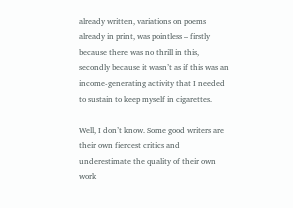already written, variations on poems already in print, was pointless – firstly because there was no thrill in this, secondly because it wasn’t as if this was an income-generating activity that I needed to sustain to keep myself in cigarettes.

Well, I don’t know. Some good writers are their own fiercest critics and underestimate the quality of their own work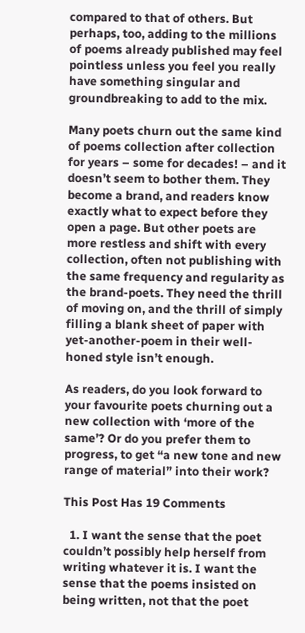compared to that of others. But perhaps, too, adding to the millions of poems already published may feel pointless unless you feel you really have something singular and groundbreaking to add to the mix.

Many poets churn out the same kind of poems collection after collection for years – some for decades! – and it doesn’t seem to bother them. They become a brand, and readers know exactly what to expect before they open a page. But other poets are more restless and shift with every collection, often not publishing with the same frequency and regularity as the brand-poets. They need the thrill of moving on, and the thrill of simply filling a blank sheet of paper with yet-another-poem in their well-honed style isn’t enough.

As readers, do you look forward to your favourite poets churning out a new collection with ‘more of the same’? Or do you prefer them to progress, to get “a new tone and new range of material” into their work?

This Post Has 19 Comments

  1. I want the sense that the poet couldn’t possibly help herself from writing whatever it is. I want the sense that the poems insisted on being written, not that the poet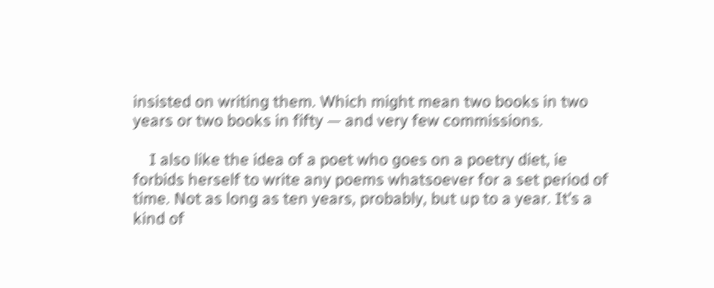insisted on writing them. Which might mean two books in two years or two books in fifty — and very few commissions.

    I also like the idea of a poet who goes on a poetry diet, ie forbids herself to write any poems whatsoever for a set period of time. Not as long as ten years, probably, but up to a year. It’s a kind of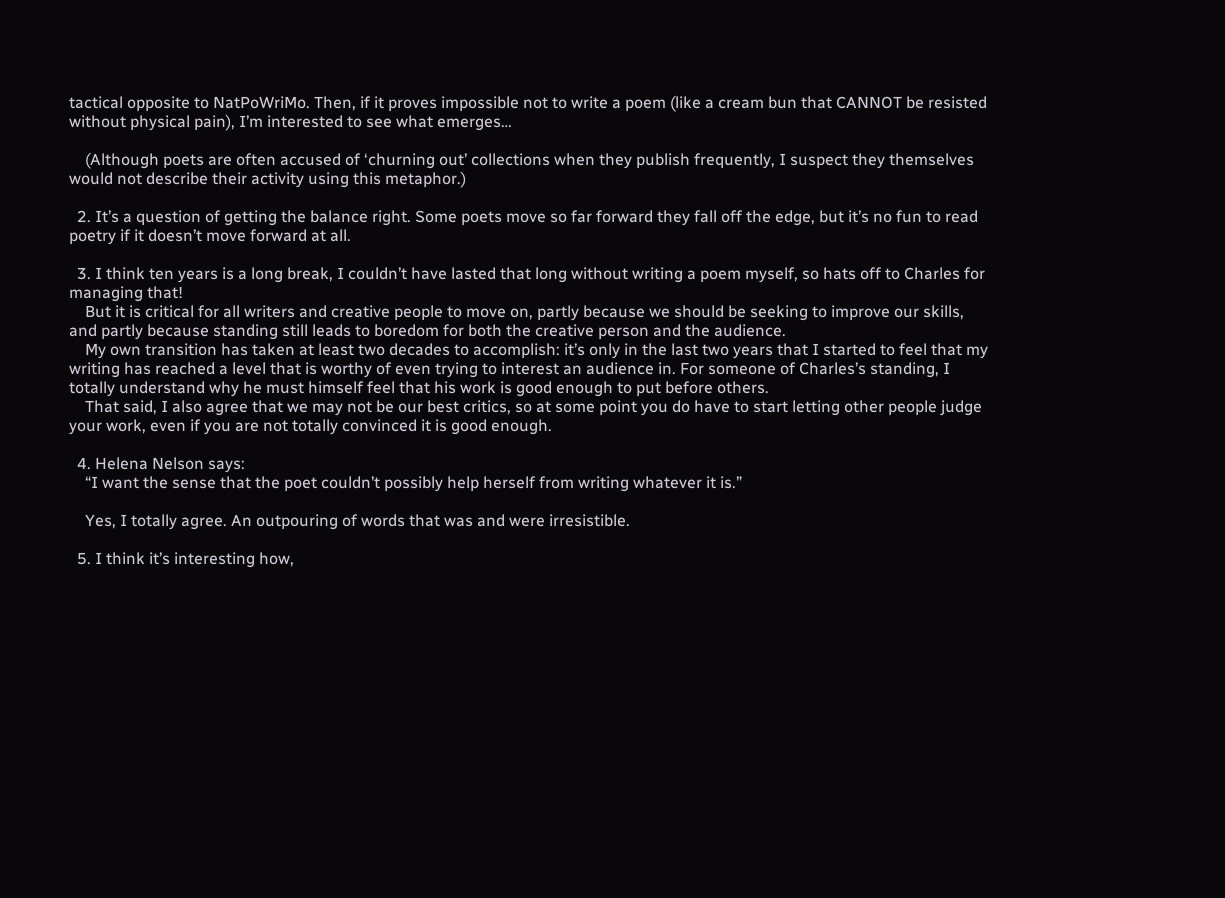tactical opposite to NatPoWriMo. Then, if it proves impossible not to write a poem (like a cream bun that CANNOT be resisted without physical pain), I’m interested to see what emerges…

    (Although poets are often accused of ‘churning out’ collections when they publish frequently, I suspect they themselves would not describe their activity using this metaphor.)

  2. It’s a question of getting the balance right. Some poets move so far forward they fall off the edge, but it’s no fun to read poetry if it doesn’t move forward at all.

  3. I think ten years is a long break, I couldn’t have lasted that long without writing a poem myself, so hats off to Charles for managing that!
    But it is critical for all writers and creative people to move on, partly because we should be seeking to improve our skills, and partly because standing still leads to boredom for both the creative person and the audience.
    My own transition has taken at least two decades to accomplish: it’s only in the last two years that I started to feel that my writing has reached a level that is worthy of even trying to interest an audience in. For someone of Charles’s standing, I totally understand why he must himself feel that his work is good enough to put before others.
    That said, I also agree that we may not be our best critics, so at some point you do have to start letting other people judge your work, even if you are not totally convinced it is good enough.

  4. Helena Nelson says:
    “I want the sense that the poet couldn’t possibly help herself from writing whatever it is.”

    Yes, I totally agree. An outpouring of words that was and were irresistible.

  5. I think it’s interesting how,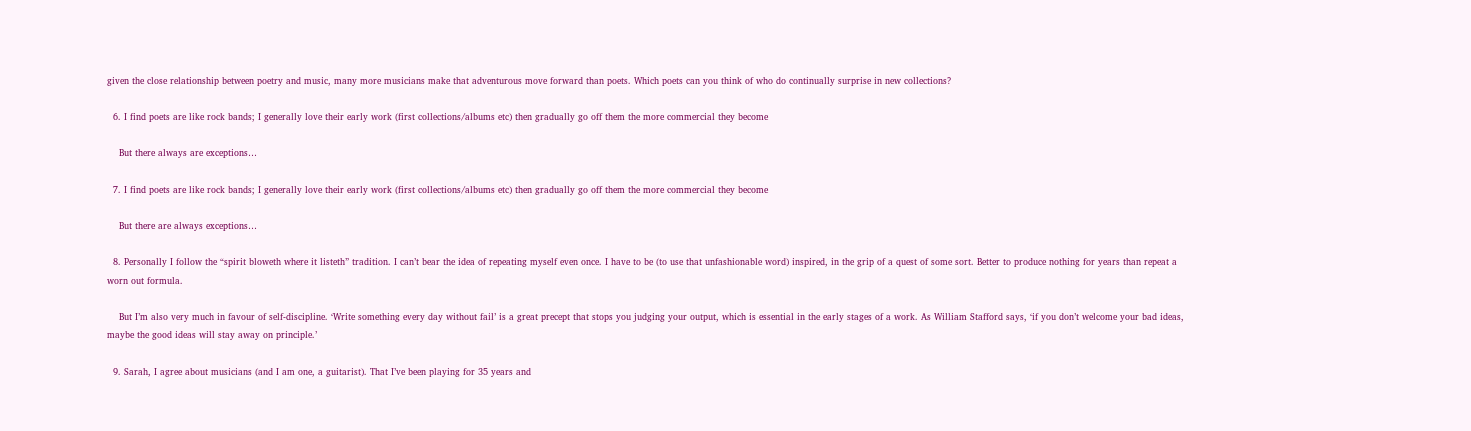given the close relationship between poetry and music, many more musicians make that adventurous move forward than poets. Which poets can you think of who do continually surprise in new collections?

  6. I find poets are like rock bands; I generally love their early work (first collections/albums etc) then gradually go off them the more commercial they become

    But there always are exceptions…

  7. I find poets are like rock bands; I generally love their early work (first collections/albums etc) then gradually go off them the more commercial they become

    But there are always exceptions…

  8. Personally I follow the “spirit bloweth where it listeth” tradition. I can’t bear the idea of repeating myself even once. I have to be (to use that unfashionable word) inspired, in the grip of a quest of some sort. Better to produce nothing for years than repeat a worn out formula.

    But I’m also very much in favour of self-discipline. ‘Write something every day without fail’ is a great precept that stops you judging your output, which is essential in the early stages of a work. As William Stafford says, ‘if you don’t welcome your bad ideas, maybe the good ideas will stay away on principle.’

  9. Sarah, I agree about musicians (and I am one, a guitarist). That I’ve been playing for 35 years and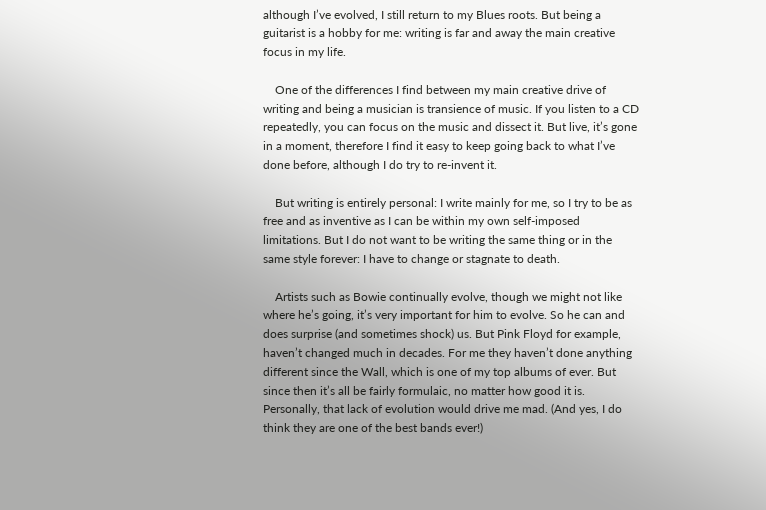although I’ve evolved, I still return to my Blues roots. But being a guitarist is a hobby for me: writing is far and away the main creative focus in my life.

    One of the differences I find between my main creative drive of writing and being a musician is transience of music. If you listen to a CD repeatedly, you can focus on the music and dissect it. But live, it’s gone in a moment, therefore I find it easy to keep going back to what I’ve done before, although I do try to re-invent it.

    But writing is entirely personal: I write mainly for me, so I try to be as free and as inventive as I can be within my own self-imposed limitations. But I do not want to be writing the same thing or in the same style forever: I have to change or stagnate to death.

    Artists such as Bowie continually evolve, though we might not like where he’s going, it’s very important for him to evolve. So he can and does surprise (and sometimes shock) us. But Pink Floyd for example, haven’t changed much in decades. For me they haven’t done anything different since the Wall, which is one of my top albums of ever. But since then it’s all be fairly formulaic, no matter how good it is. Personally, that lack of evolution would drive me mad. (And yes, I do think they are one of the best bands ever!)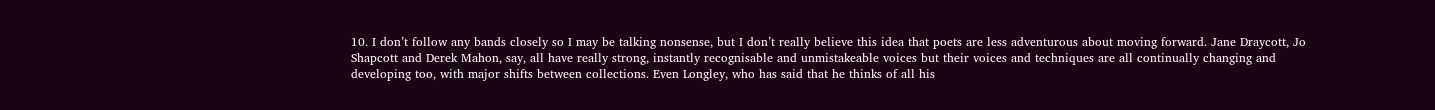10. I don’t follow any bands closely so I may be talking nonsense, but I don’t really believe this idea that poets are less adventurous about moving forward. Jane Draycott, Jo Shapcott and Derek Mahon, say, all have really strong, instantly recognisable and unmistakeable voices but their voices and techniques are all continually changing and developing too, with major shifts between collections. Even Longley, who has said that he thinks of all his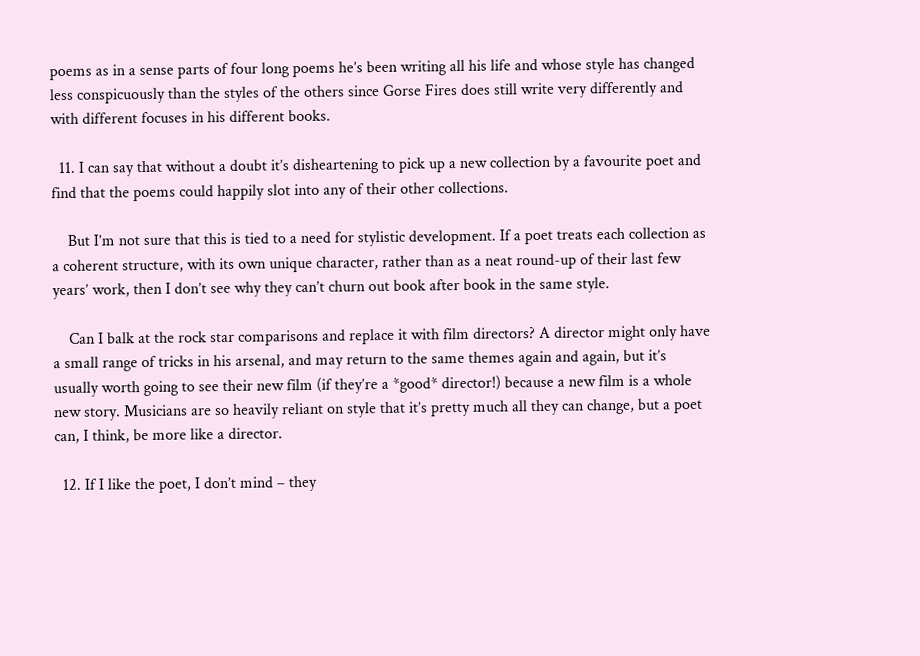poems as in a sense parts of four long poems he’s been writing all his life and whose style has changed less conspicuously than the styles of the others since Gorse Fires does still write very differently and with different focuses in his different books.

  11. I can say that without a doubt it’s disheartening to pick up a new collection by a favourite poet and find that the poems could happily slot into any of their other collections.

    But I’m not sure that this is tied to a need for stylistic development. If a poet treats each collection as a coherent structure, with its own unique character, rather than as a neat round-up of their last few years’ work, then I don’t see why they can’t churn out book after book in the same style.

    Can I balk at the rock star comparisons and replace it with film directors? A director might only have a small range of tricks in his arsenal, and may return to the same themes again and again, but it’s usually worth going to see their new film (if they’re a *good* director!) because a new film is a whole new story. Musicians are so heavily reliant on style that it’s pretty much all they can change, but a poet can, I think, be more like a director.

  12. If I like the poet, I don’t mind – they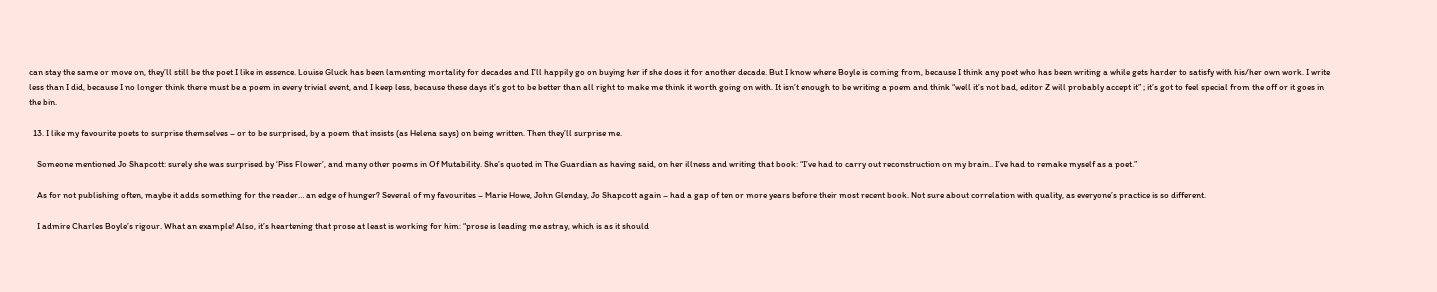can stay the same or move on, they’ll still be the poet I like in essence. Louise Gluck has been lamenting mortality for decades and I’ll happily go on buying her if she does it for another decade. But I know where Boyle is coming from, because I think any poet who has been writing a while gets harder to satisfy with his/her own work. I write less than I did, because I no longer think there must be a poem in every trivial event, and I keep less, because these days it’s got to be better than all right to make me think it worth going on with. It isn’t enough to be writing a poem and think “well it’s not bad, editor Z will probably accept it” ; it’s got to feel special from the off or it goes in the bin.

  13. I like my favourite poets to surprise themselves – or to be surprised, by a poem that insists (as Helena says) on being written. Then they’ll surprise me.

    Someone mentioned Jo Shapcott: surely she was surprised by ‘Piss Flower’, and many other poems in Of Mutability. She’s quoted in The Guardian as having said, on her illness and writing that book: “I’ve had to carry out reconstruction on my brain.. I’ve had to remake myself as a poet.”

    As for not publishing often, maybe it adds something for the reader… an edge of hunger? Several of my favourites – Marie Howe, John Glenday, Jo Shapcott again – had a gap of ten or more years before their most recent book. Not sure about correlation with quality, as everyone’s practice is so different.

    I admire Charles Boyle’s rigour. What an example! Also, it’s heartening that prose at least is working for him: “prose is leading me astray, which is as it should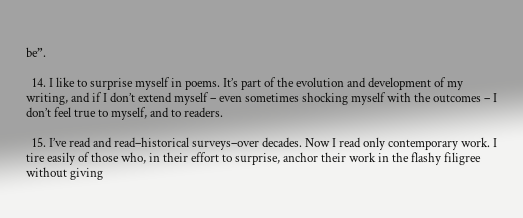be”.

  14. I like to surprise myself in poems. It’s part of the evolution and development of my writing, and if I don’t extend myself – even sometimes shocking myself with the outcomes – I don’t feel true to myself, and to readers.

  15. I’ve read and read–historical surveys–over decades. Now I read only contemporary work. I tire easily of those who, in their effort to surprise, anchor their work in the flashy filigree without giving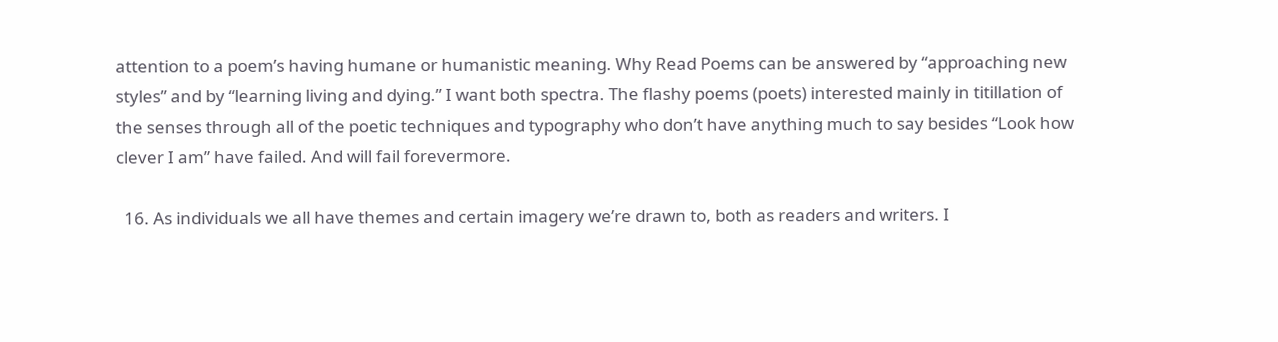attention to a poem’s having humane or humanistic meaning. Why Read Poems can be answered by “approaching new styles” and by “learning living and dying.” I want both spectra. The flashy poems (poets) interested mainly in titillation of the senses through all of the poetic techniques and typography who don’t have anything much to say besides “Look how clever I am” have failed. And will fail forevermore.

  16. As individuals we all have themes and certain imagery we’re drawn to, both as readers and writers. I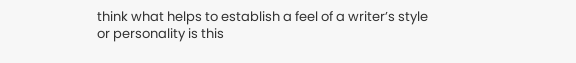think what helps to establish a feel of a writer’s style or personality is this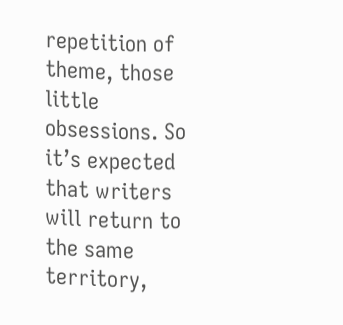repetition of theme, those little obsessions. So it’s expected that writers will return to the same territory,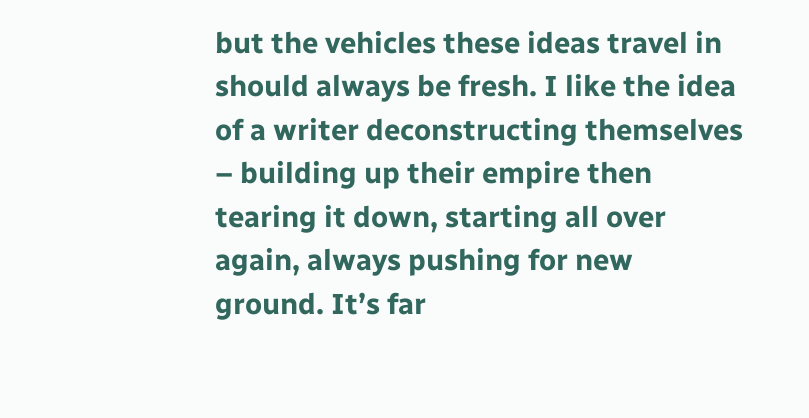but the vehicles these ideas travel in should always be fresh. I like the idea of a writer deconstructing themselves – building up their empire then tearing it down, starting all over again, always pushing for new ground. It’s far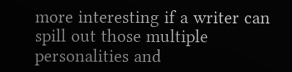more interesting if a writer can spill out those multiple personalities and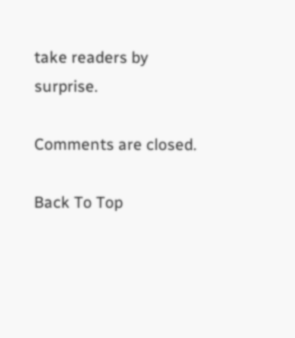take readers by surprise.

Comments are closed.

Back To Top